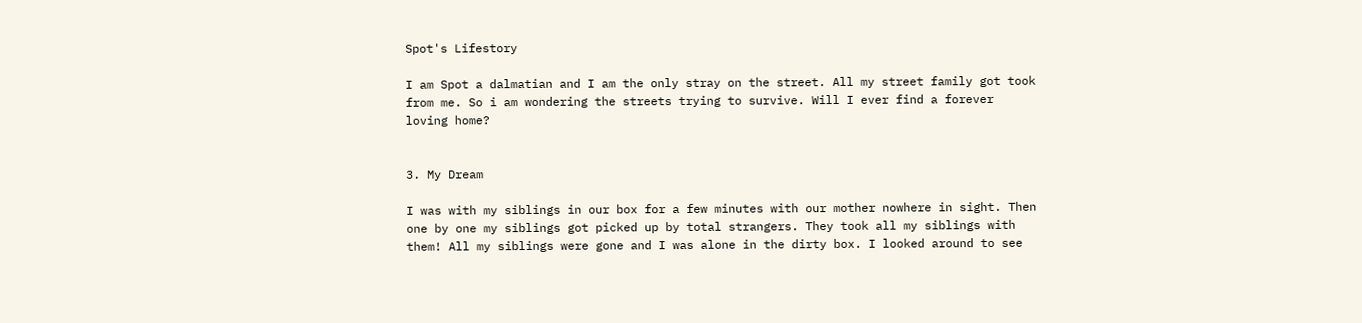Spot's Lifestory

I am Spot a dalmatian and I am the only stray on the street. All my street family got took from me. So i am wondering the streets trying to survive. Will I ever find a forever loving home?


3. My Dream

I was with my siblings in our box for a few minutes with our mother nowhere in sight. Then one by one my siblings got picked up by total strangers. They took all my siblings with them! All my siblings were gone and I was alone in the dirty box. I looked around to see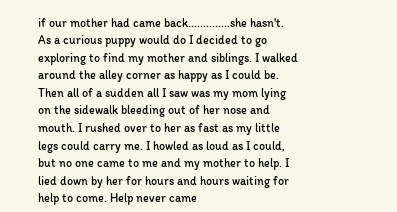if our mother had came back..............she hasn't. As a curious puppy would do I decided to go exploring to find my mother and siblings. I walked around the alley corner as happy as I could be. Then all of a sudden all I saw was my mom lying on the sidewalk bleeding out of her nose and mouth. I rushed over to her as fast as my little legs could carry me. I howled as loud as I could, but no one came to me and my mother to help. I lied down by her for hours and hours waiting for help to come. Help never came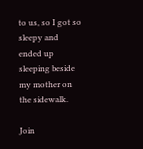to us, so I got so sleepy and ended up sleeping beside my mother on the sidewalk.

Join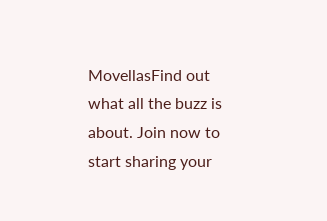MovellasFind out what all the buzz is about. Join now to start sharing your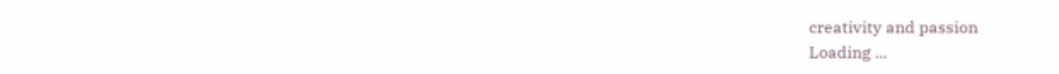creativity and passion
Loading ...